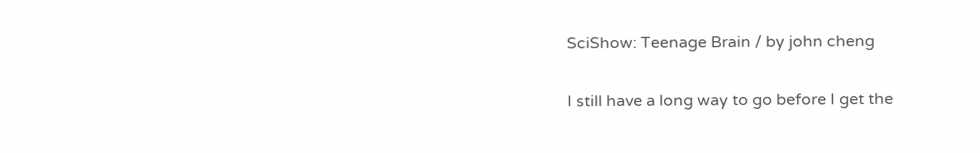SciShow: Teenage Brain / by john cheng

I still have a long way to go before I get the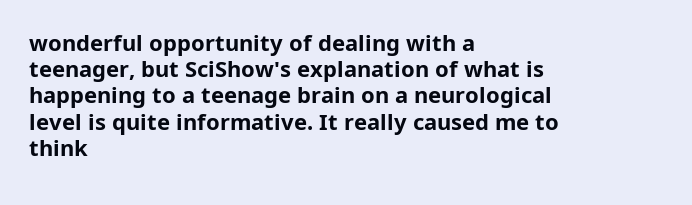wonderful opportunity of dealing with a teenager, but SciShow's explanation of what is happening to a teenage brain on a neurological level is quite informative. It really caused me to think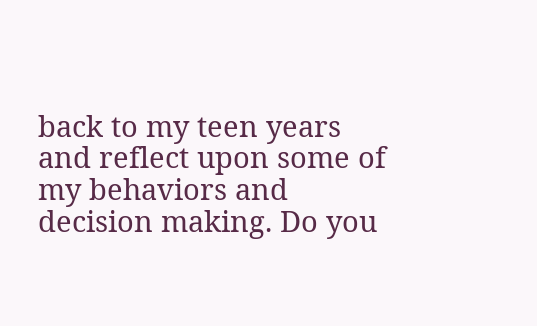back to my teen years and reflect upon some of my behaviors and decision making. Do you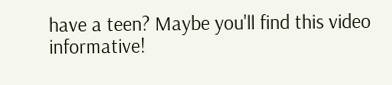have a teen? Maybe you'll find this video informative!